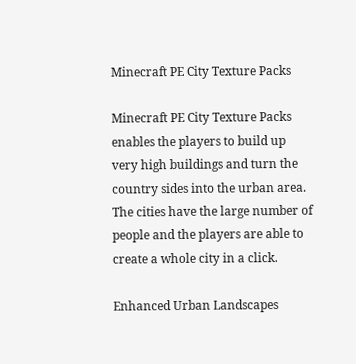Minecraft PE City Texture Packs

Minecraft PE City Texture Packs enables the players to build up very high buildings and turn the country sides into the urban area. The cities have the large number of people and the players are able to create a whole city in a click.

Enhanced Urban Landscapes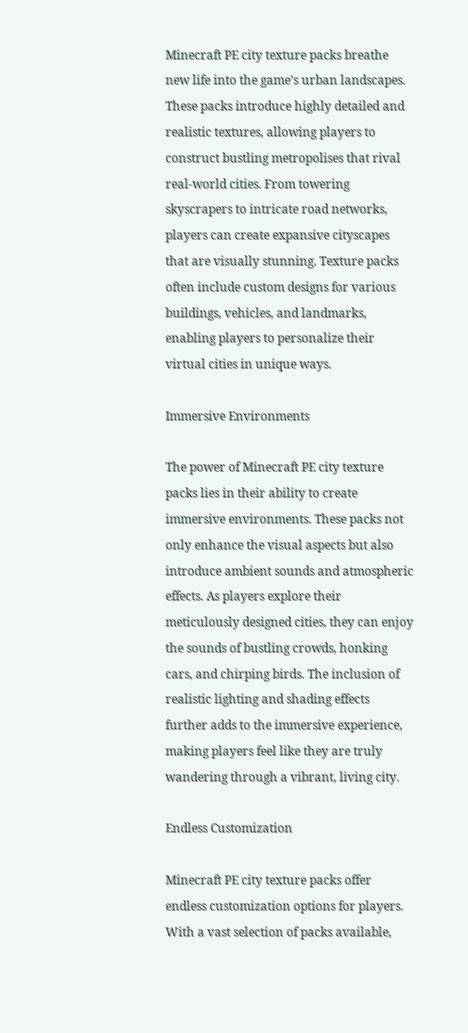Minecraft PE city texture packs breathe new life into the game’s urban landscapes. These packs introduce highly detailed and realistic textures, allowing players to construct bustling metropolises that rival real-world cities. From towering skyscrapers to intricate road networks, players can create expansive cityscapes that are visually stunning. Texture packs often include custom designs for various buildings, vehicles, and landmarks, enabling players to personalize their virtual cities in unique ways.

Immersive Environments

The power of Minecraft PE city texture packs lies in their ability to create immersive environments. These packs not only enhance the visual aspects but also introduce ambient sounds and atmospheric effects. As players explore their meticulously designed cities, they can enjoy the sounds of bustling crowds, honking cars, and chirping birds. The inclusion of realistic lighting and shading effects further adds to the immersive experience, making players feel like they are truly wandering through a vibrant, living city.

Endless Customization

Minecraft PE city texture packs offer endless customization options for players. With a vast selection of packs available,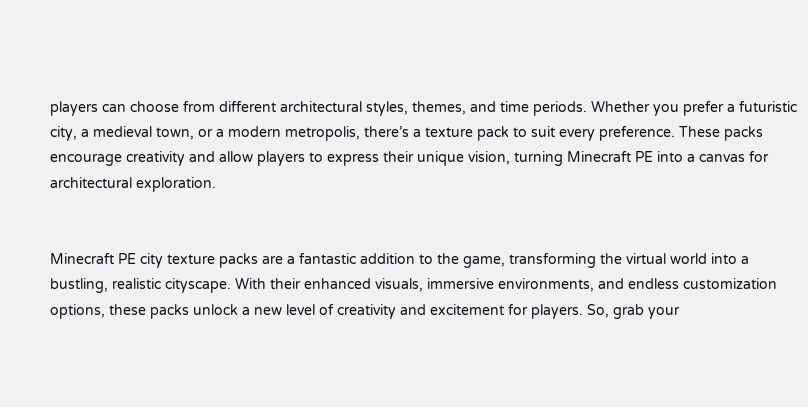players can choose from different architectural styles, themes, and time periods. Whether you prefer a futuristic city, a medieval town, or a modern metropolis, there’s a texture pack to suit every preference. These packs encourage creativity and allow players to express their unique vision, turning Minecraft PE into a canvas for architectural exploration.


Minecraft PE city texture packs are a fantastic addition to the game, transforming the virtual world into a bustling, realistic cityscape. With their enhanced visuals, immersive environments, and endless customization options, these packs unlock a new level of creativity and excitement for players. So, grab your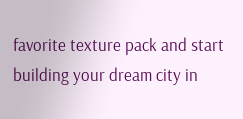favorite texture pack and start building your dream city in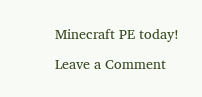Minecraft PE today!

Leave a Comment